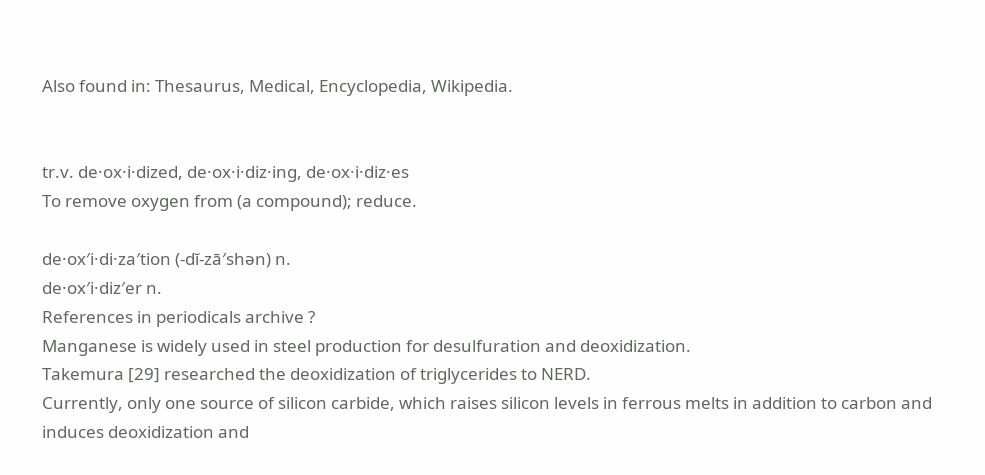Also found in: Thesaurus, Medical, Encyclopedia, Wikipedia.


tr.v. de·ox·i·dized, de·ox·i·diz·ing, de·ox·i·diz·es
To remove oxygen from (a compound); reduce.

de·ox′i·di·za′tion (-dĭ-zā′shən) n.
de·ox′i·diz′er n.
References in periodicals archive ?
Manganese is widely used in steel production for desulfuration and deoxidization.
Takemura [29] researched the deoxidization of triglycerides to NERD.
Currently, only one source of silicon carbide, which raises silicon levels in ferrous melts in addition to carbon and induces deoxidization and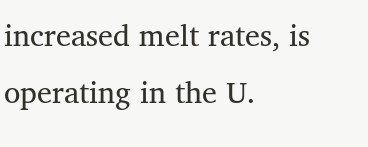increased melt rates, is operating in the U.